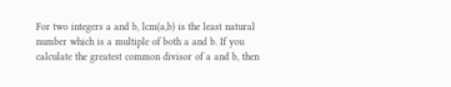For two integers a and b, lcm(a,b) is the least natural number which is a multiple of both a and b. If you calculate the greatest common divisor of a and b, then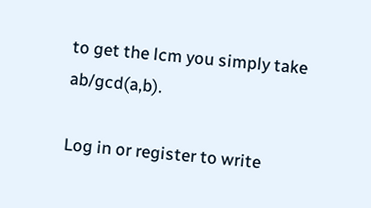to get the lcm you simply take ab/gcd(a,b).

Log in or register to write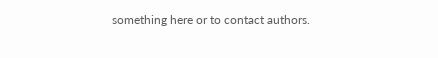something here or to contact authors.